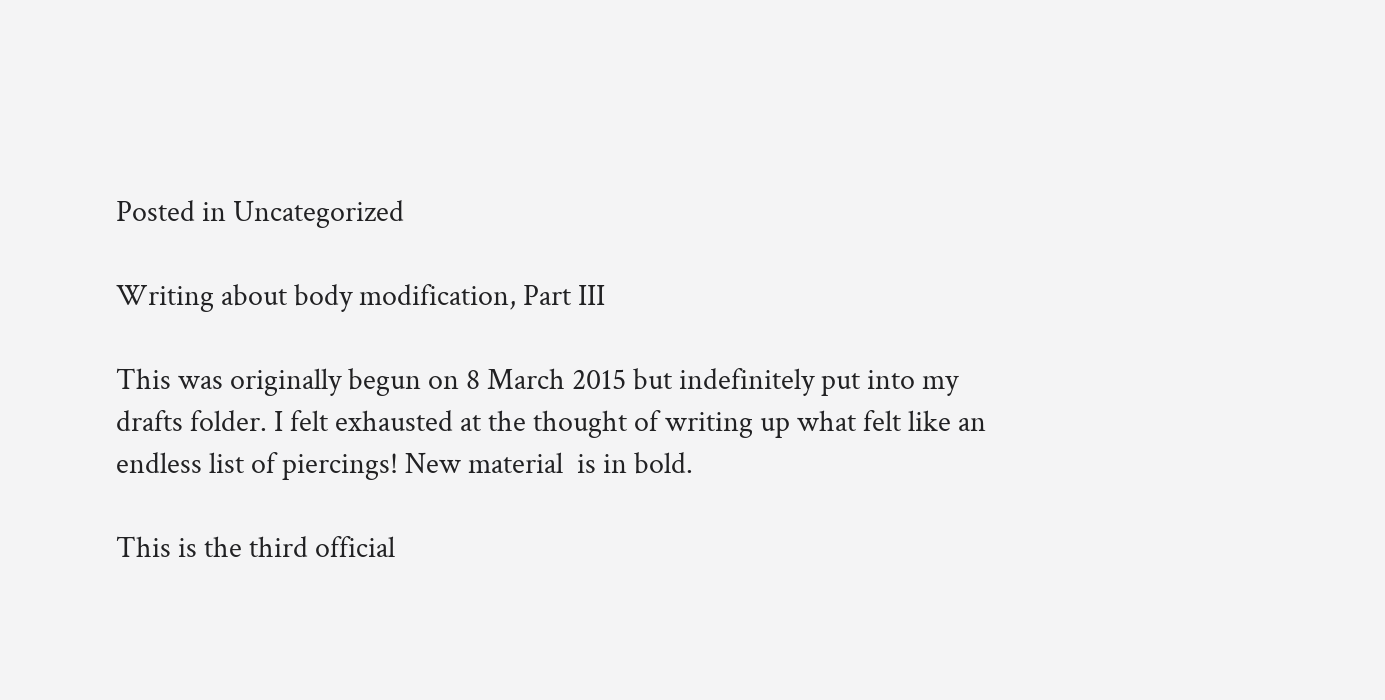Posted in Uncategorized

Writing about body modification, Part III

This was originally begun on 8 March 2015 but indefinitely put into my drafts folder. I felt exhausted at the thought of writing up what felt like an endless list of piercings! New material  is in bold.

This is the third official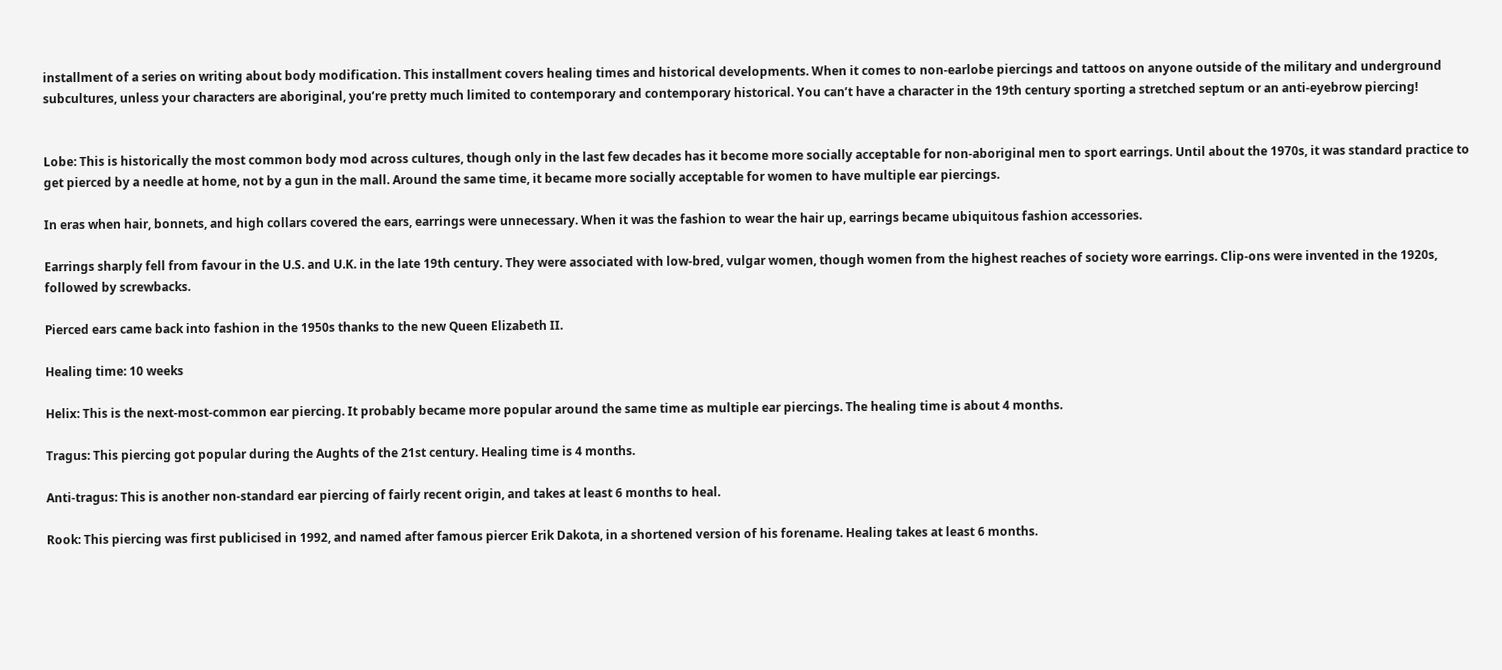installment of a series on writing about body modification. This installment covers healing times and historical developments. When it comes to non-earlobe piercings and tattoos on anyone outside of the military and underground subcultures, unless your characters are aboriginal, you’re pretty much limited to contemporary and contemporary historical. You can’t have a character in the 19th century sporting a stretched septum or an anti-eyebrow piercing!


Lobe: This is historically the most common body mod across cultures, though only in the last few decades has it become more socially acceptable for non-aboriginal men to sport earrings. Until about the 1970s, it was standard practice to get pierced by a needle at home, not by a gun in the mall. Around the same time, it became more socially acceptable for women to have multiple ear piercings.

In eras when hair, bonnets, and high collars covered the ears, earrings were unnecessary. When it was the fashion to wear the hair up, earrings became ubiquitous fashion accessories.

Earrings sharply fell from favour in the U.S. and U.K. in the late 19th century. They were associated with low-bred, vulgar women, though women from the highest reaches of society wore earrings. Clip-ons were invented in the 1920s, followed by screwbacks.

Pierced ears came back into fashion in the 1950s thanks to the new Queen Elizabeth II.

Healing time: 10 weeks

Helix: This is the next-most-common ear piercing. It probably became more popular around the same time as multiple ear piercings. The healing time is about 4 months.

Tragus: This piercing got popular during the Aughts of the 21st century. Healing time is 4 months.

Anti-tragus: This is another non-standard ear piercing of fairly recent origin, and takes at least 6 months to heal.

Rook: This piercing was first publicised in 1992, and named after famous piercer Erik Dakota, in a shortened version of his forename. Healing takes at least 6 months.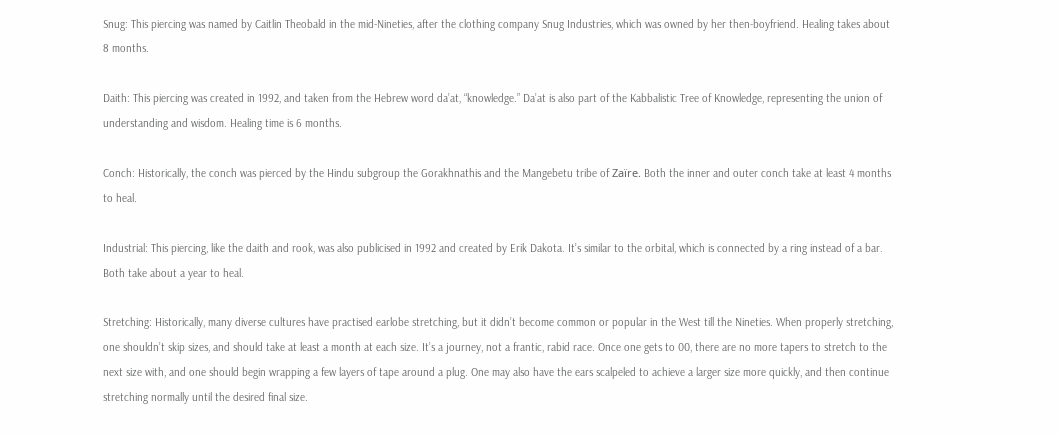Snug: This piercing was named by Caitlin Theobald in the mid-Nineties, after the clothing company Snug Industries, which was owned by her then-boyfriend. Healing takes about 8 months.

Daith: This piercing was created in 1992, and taken from the Hebrew word da’at, “knowledge.” Da’at is also part of the Kabbalistic Tree of Knowledge, representing the union of understanding and wisdom. Healing time is 6 months.

Conch: Historically, the conch was pierced by the Hindu subgroup the Gorakhnathis and the Mangebetu tribe of Zaïre. Both the inner and outer conch take at least 4 months to heal.

Industrial: This piercing, like the daith and rook, was also publicised in 1992 and created by Erik Dakota. It’s similar to the orbital, which is connected by a ring instead of a bar. Both take about a year to heal.

Stretching: Historically, many diverse cultures have practised earlobe stretching, but it didn’t become common or popular in the West till the Nineties. When properly stretching, one shouldn’t skip sizes, and should take at least a month at each size. It’s a journey, not a frantic, rabid race. Once one gets to 00, there are no more tapers to stretch to the next size with, and one should begin wrapping a few layers of tape around a plug. One may also have the ears scalpeled to achieve a larger size more quickly, and then continue stretching normally until the desired final size.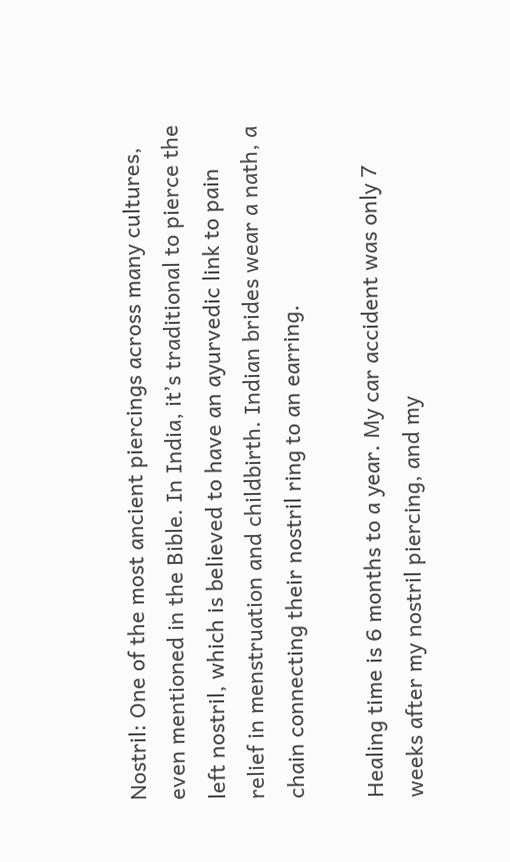Nostril: One of the most ancient piercings across many cultures, even mentioned in the Bible. In India, it’s traditional to pierce the left nostril, which is believed to have an ayurvedic link to pain relief in menstruation and childbirth. Indian brides wear a nath, a chain connecting their nostril ring to an earring.

Healing time is 6 months to a year. My car accident was only 7 weeks after my nostril piercing, and my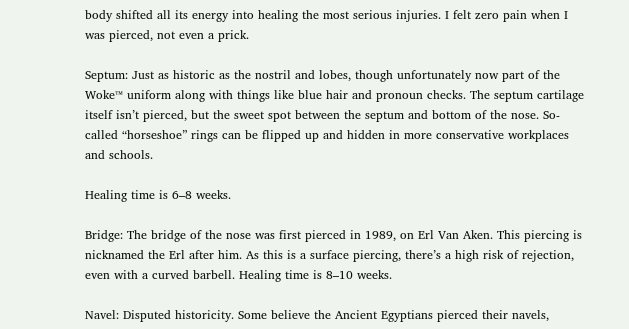body shifted all its energy into healing the most serious injuries. I felt zero pain when I was pierced, not even a prick.

Septum: Just as historic as the nostril and lobes, though unfortunately now part of the Woke™ uniform along with things like blue hair and pronoun checks. The septum cartilage itself isn’t pierced, but the sweet spot between the septum and bottom of the nose. So-called “horseshoe” rings can be flipped up and hidden in more conservative workplaces and schools.

Healing time is 6–8 weeks.

Bridge: The bridge of the nose was first pierced in 1989, on Erl Van Aken. This piercing is nicknamed the Erl after him. As this is a surface piercing, there’s a high risk of rejection, even with a curved barbell. Healing time is 8–10 weeks.

Navel: Disputed historicity. Some believe the Ancient Egyptians pierced their navels,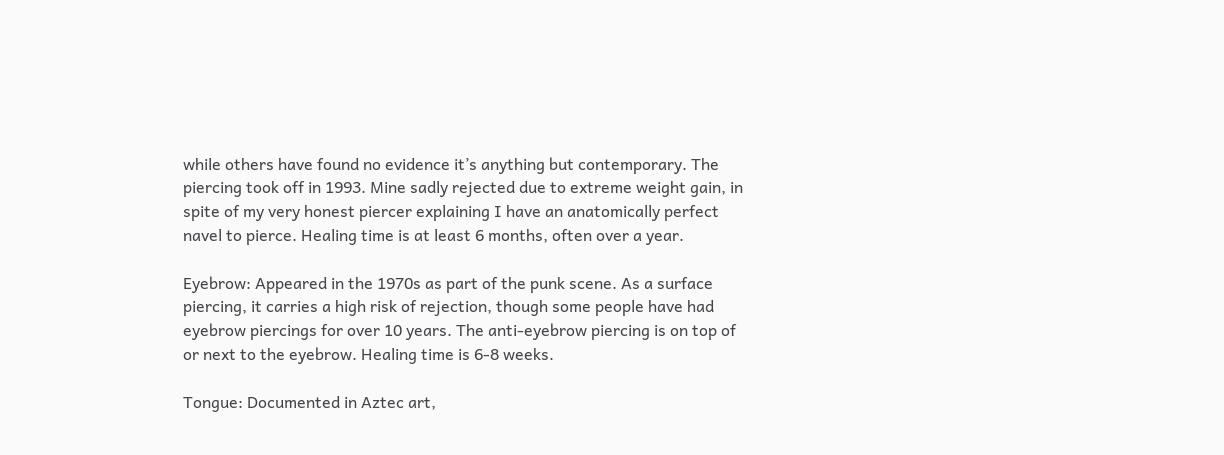while others have found no evidence it’s anything but contemporary. The piercing took off in 1993. Mine sadly rejected due to extreme weight gain, in spite of my very honest piercer explaining I have an anatomically perfect navel to pierce. Healing time is at least 6 months, often over a year.

Eyebrow: Appeared in the 1970s as part of the punk scene. As a surface piercing, it carries a high risk of rejection, though some people have had eyebrow piercings for over 10 years. The anti-eyebrow piercing is on top of or next to the eyebrow. Healing time is 6-8 weeks.

Tongue: Documented in Aztec art,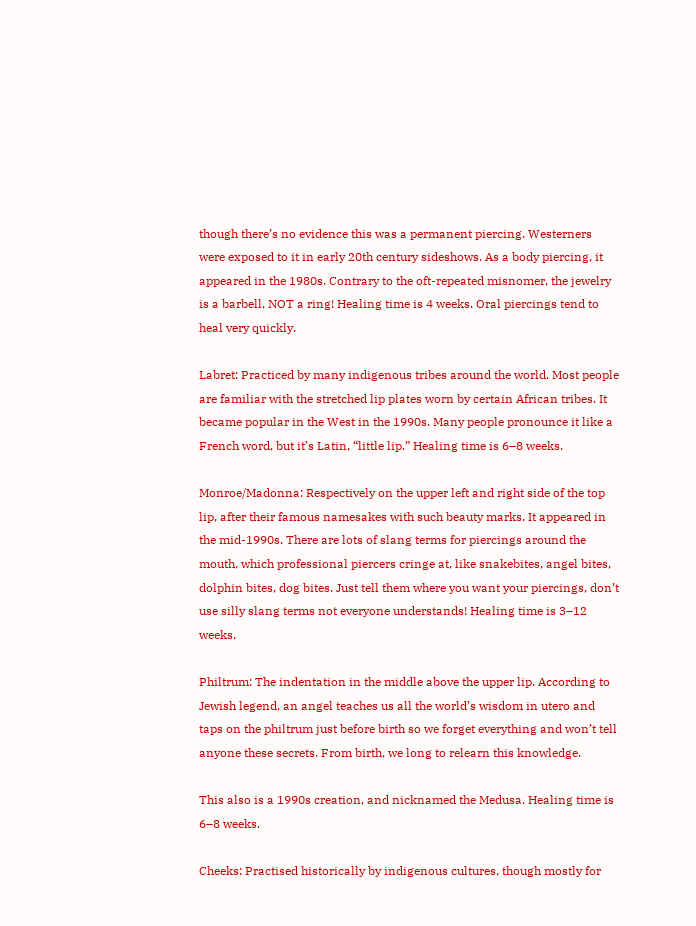though there’s no evidence this was a permanent piercing. Westerners were exposed to it in early 20th century sideshows. As a body piercing, it appeared in the 1980s. Contrary to the oft-repeated misnomer, the jewelry is a barbell, NOT a ring! Healing time is 4 weeks. Oral piercings tend to heal very quickly.

Labret: Practiced by many indigenous tribes around the world. Most people are familiar with the stretched lip plates worn by certain African tribes. It became popular in the West in the 1990s. Many people pronounce it like a French word, but it’s Latin, “little lip.” Healing time is 6–8 weeks.

Monroe/Madonna: Respectively on the upper left and right side of the top lip, after their famous namesakes with such beauty marks. It appeared in the mid-1990s. There are lots of slang terms for piercings around the mouth, which professional piercers cringe at, like snakebites, angel bites, dolphin bites, dog bites. Just tell them where you want your piercings, don’t use silly slang terms not everyone understands! Healing time is 3–12 weeks.

Philtrum: The indentation in the middle above the upper lip. According to Jewish legend, an angel teaches us all the world’s wisdom in utero and taps on the philtrum just before birth so we forget everything and won’t tell anyone these secrets. From birth, we long to relearn this knowledge.

This also is a 1990s creation, and nicknamed the Medusa. Healing time is 6–8 weeks.

Cheeks: Practised historically by indigenous cultures, though mostly for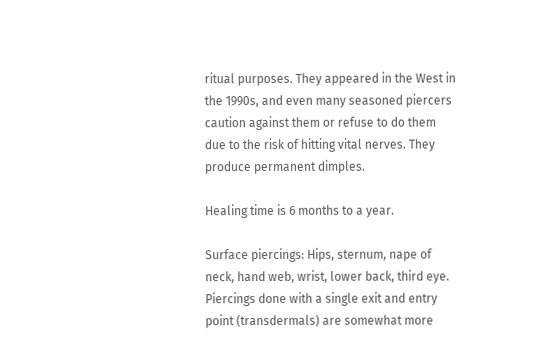ritual purposes. They appeared in the West in the 1990s, and even many seasoned piercers caution against them or refuse to do them due to the risk of hitting vital nerves. They produce permanent dimples.

Healing time is 6 months to a year.

Surface piercings: Hips, sternum, nape of neck, hand web, wrist, lower back, third eye. Piercings done with a single exit and entry point (transdermals) are somewhat more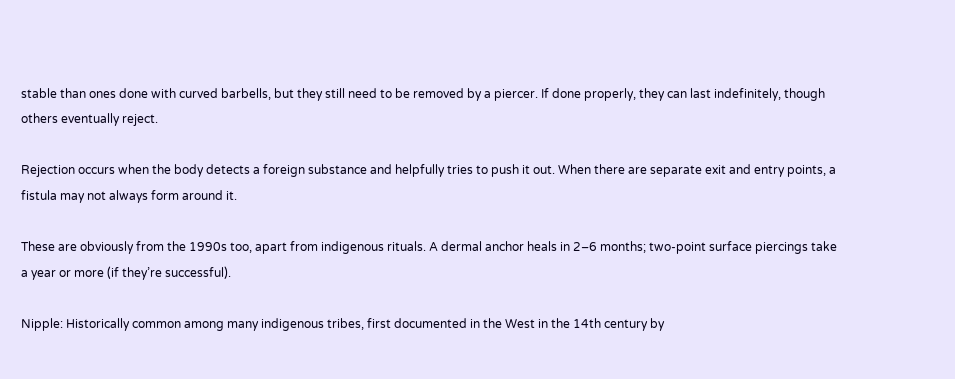stable than ones done with curved barbells, but they still need to be removed by a piercer. If done properly, they can last indefinitely, though others eventually reject.

Rejection occurs when the body detects a foreign substance and helpfully tries to push it out. When there are separate exit and entry points, a fistula may not always form around it.

These are obviously from the 1990s too, apart from indigenous rituals. A dermal anchor heals in 2–6 months; two-point surface piercings take a year or more (if they’re successful).

Nipple: Historically common among many indigenous tribes, first documented in the West in the 14th century by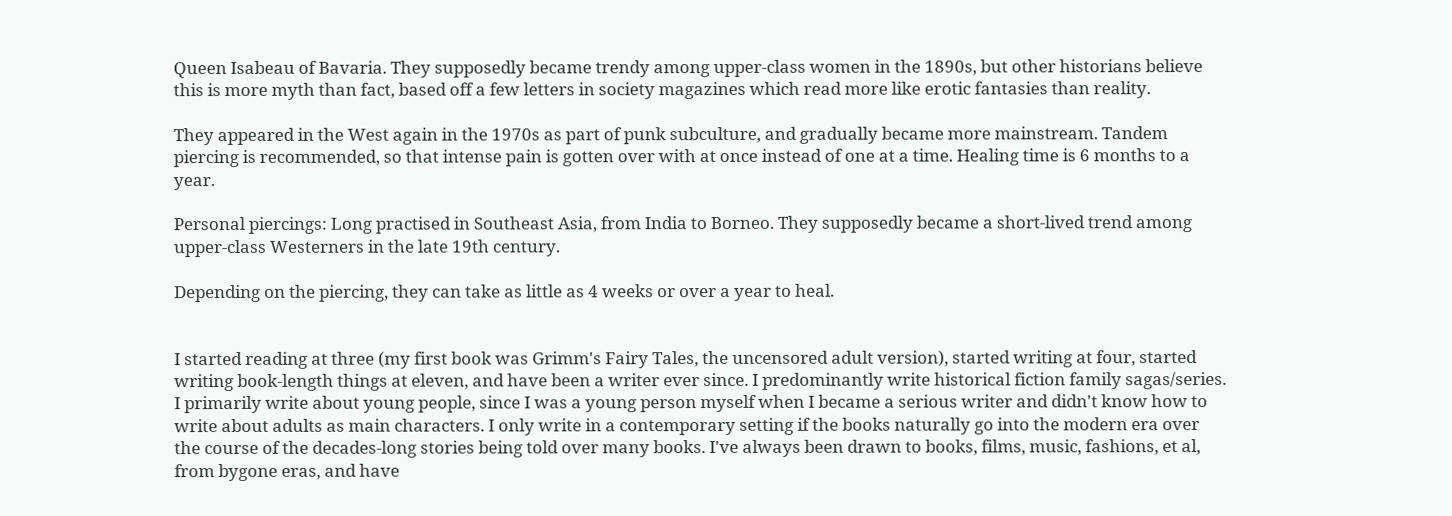Queen Isabeau of Bavaria. They supposedly became trendy among upper-class women in the 1890s, but other historians believe this is more myth than fact, based off a few letters in society magazines which read more like erotic fantasies than reality.

They appeared in the West again in the 1970s as part of punk subculture, and gradually became more mainstream. Tandem piercing is recommended, so that intense pain is gotten over with at once instead of one at a time. Healing time is 6 months to a year.

Personal piercings: Long practised in Southeast Asia, from India to Borneo. They supposedly became a short-lived trend among upper-class Westerners in the late 19th century.

Depending on the piercing, they can take as little as 4 weeks or over a year to heal.


I started reading at three (my first book was Grimm's Fairy Tales, the uncensored adult version), started writing at four, started writing book-length things at eleven, and have been a writer ever since. I predominantly write historical fiction family sagas/series. I primarily write about young people, since I was a young person myself when I became a serious writer and didn't know how to write about adults as main characters. I only write in a contemporary setting if the books naturally go into the modern era over the course of the decades-long stories being told over many books. I've always been drawn to books, films, music, fashions, et al, from bygone eras, and have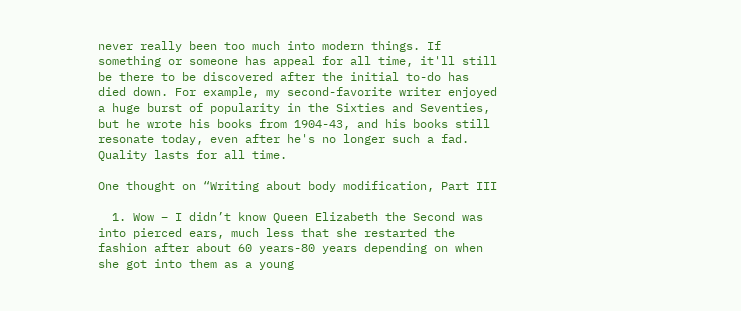never really been too much into modern things. If something or someone has appeal for all time, it'll still be there to be discovered after the initial to-do has died down. For example, my second-favorite writer enjoyed a huge burst of popularity in the Sixties and Seventies, but he wrote his books from 1904-43, and his books still resonate today, even after he's no longer such a fad. Quality lasts for all time.

One thought on “Writing about body modification, Part III

  1. Wow – I didn’t know Queen Elizabeth the Second was into pierced ears, much less that she restarted the fashion after about 60 years-80 years depending on when she got into them as a young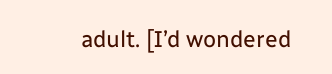adult. [I’d wondered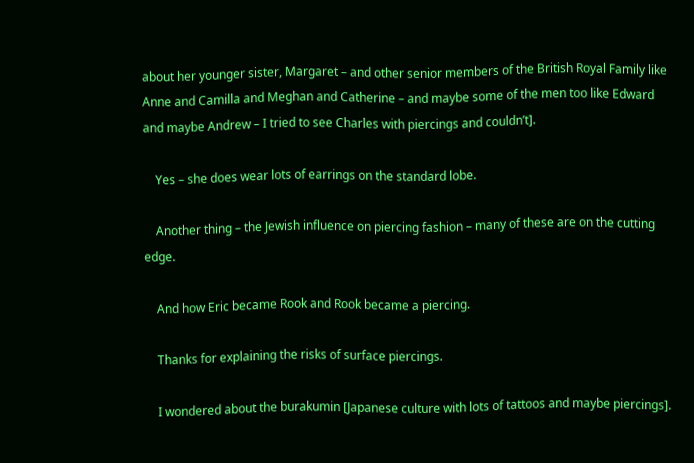about her younger sister, Margaret – and other senior members of the British Royal Family like Anne and Camilla and Meghan and Catherine – and maybe some of the men too like Edward and maybe Andrew – I tried to see Charles with piercings and couldn’t].

    Yes – she does wear lots of earrings on the standard lobe.

    Another thing – the Jewish influence on piercing fashion – many of these are on the cutting edge.

    And how Eric became Rook and Rook became a piercing.

    Thanks for explaining the risks of surface piercings.

    I wondered about the burakumin [Japanese culture with lots of tattoos and maybe piercings].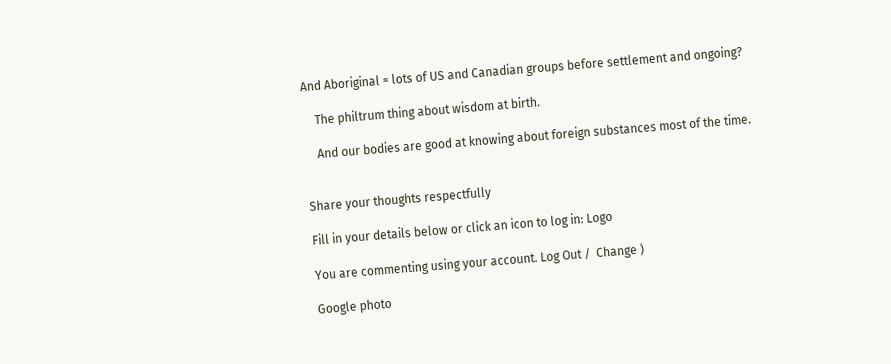And Aboriginal = lots of US and Canadian groups before settlement and ongoing?

    The philtrum thing about wisdom at birth.

    And our bodies are good at knowing about foreign substances most of the time.


Share your thoughts respectfully

Fill in your details below or click an icon to log in: Logo

You are commenting using your account. Log Out /  Change )

Google photo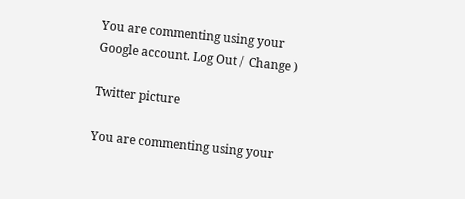You are commenting using your Google account. Log Out /  Change )

Twitter picture

You are commenting using your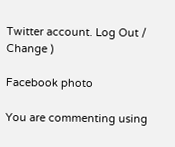Twitter account. Log Out /  Change )

Facebook photo

You are commenting using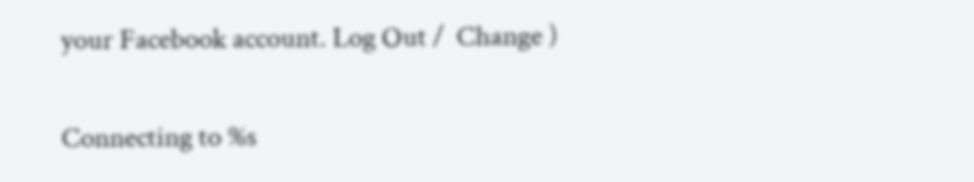your Facebook account. Log Out /  Change )

Connecting to %s